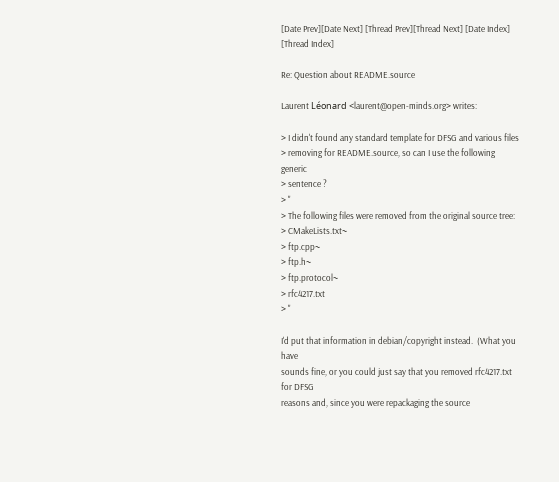[Date Prev][Date Next] [Thread Prev][Thread Next] [Date Index] [Thread Index]

Re: Question about README.source

Laurent Léonard <laurent@open-minds.org> writes:

> I didn't found any standard template for DFSG and various files
> removing for README.source, so can I use the following generic
> sentence ?
> "
> The following files were removed from the original source tree:
> CMakeLists.txt~
> ftp.cpp~
> ftp.h~
> ftp.protocol~
> rfc4217.txt
> "

I'd put that information in debian/copyright instead.  (What you have
sounds fine, or you could just say that you removed rfc4217.txt for DFSG
reasons and, since you were repackaging the source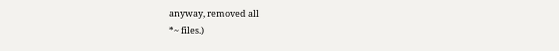anyway, removed all
*~ files.)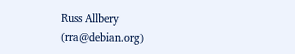Russ Allbery (rra@debian.org)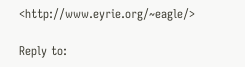<http://www.eyrie.org/~eagle/>

Reply to: